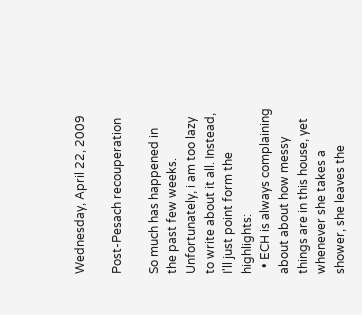Wednesday, April 22, 2009

Post-Pesach recouperation

So much has happened in the past few weeks. Unfortunately, i am too lazy to write about it all. Instead, I'll just point form the highlights:
  • ECH is always complaining about about how messy things are in this house, yet whenever she takes a shower, she leaves the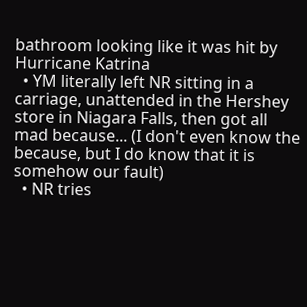bathroom looking like it was hit by Hurricane Katrina
  • YM literally left NR sitting in a carriage, unattended in the Hershey store in Niagara Falls, then got all mad because... (I don't even know the because, but I do know that it is somehow our fault)
  • NR tries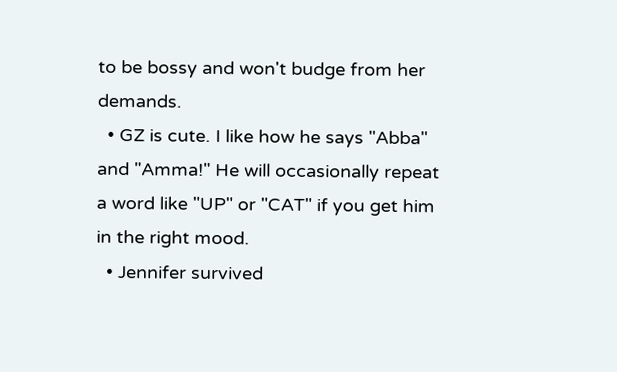to be bossy and won't budge from her demands.
  • GZ is cute. I like how he says "Abba" and "Amma!" He will occasionally repeat a word like "UP" or "CAT" if you get him in the right mood.
  • Jennifer survived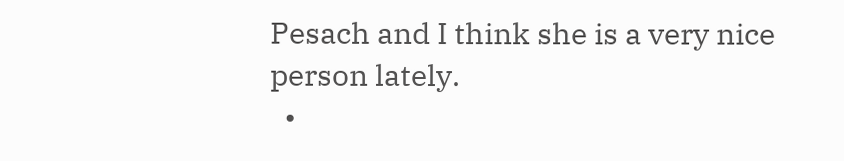Pesach and I think she is a very nice person lately.
  •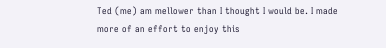Ted (me) am mellower than I thought I would be. I made more of an effort to enjoy this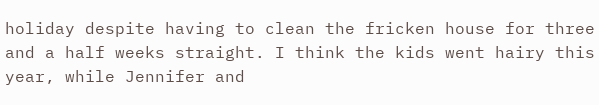holiday despite having to clean the fricken house for three and a half weeks straight. I think the kids went hairy this year, while Jennifer and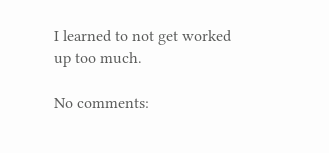I learned to not get worked up too much.

No comments: